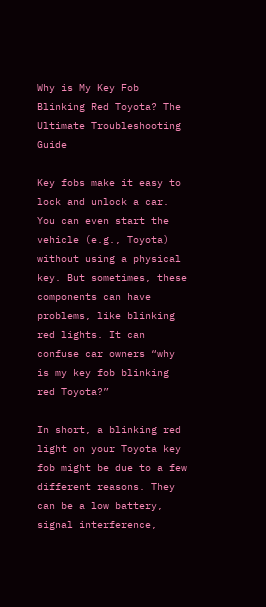Why is My Key Fob Blinking Red Toyota? The Ultimate Troubleshooting Guide

Key fobs make it easy to lock and unlock a car. You can even start the vehicle (e.g., Toyota) without using a physical key. But sometimes, these components can have problems, like blinking red lights. It can confuse car owners “why is my key fob blinking red Toyota?”

In short, a blinking red light on your Toyota key fob might be due to a few different reasons. They can be a low battery, signal interference,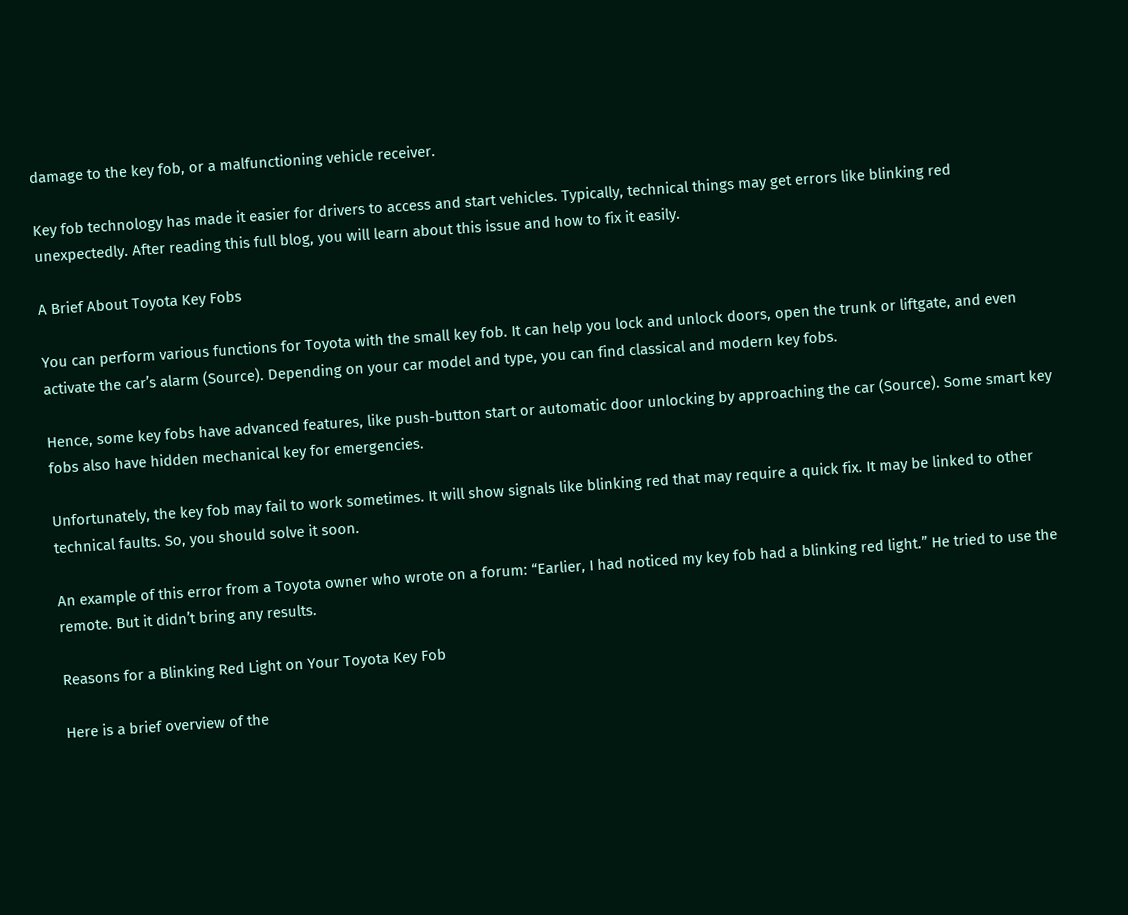damage to the key fob, or a malfunctioning vehicle receiver.

Key fob technology has made it easier for drivers to access and start vehicles. Typically, technical things may get errors like blinking red unexpectedly. After reading this full blog, you will learn about this issue and how to fix it easily.

A Brief About Toyota Key Fobs

You can perform various functions for Toyota with the small key fob. It can help you lock and unlock doors, open the trunk or liftgate, and even activate the car’s alarm (Source). Depending on your car model and type, you can find classical and modern key fobs.

Hence, some key fobs have advanced features, like push-button start or automatic door unlocking by approaching the car (Source). Some smart key fobs also have hidden mechanical key for emergencies.

Unfortunately, the key fob may fail to work sometimes. It will show signals like blinking red that may require a quick fix. It may be linked to other technical faults. So, you should solve it soon.

An example of this error from a Toyota owner who wrote on a forum: “Earlier, I had noticed my key fob had a blinking red light.” He tried to use the remote. But it didn’t bring any results.

Reasons for a Blinking Red Light on Your Toyota Key Fob

Here is a brief overview of the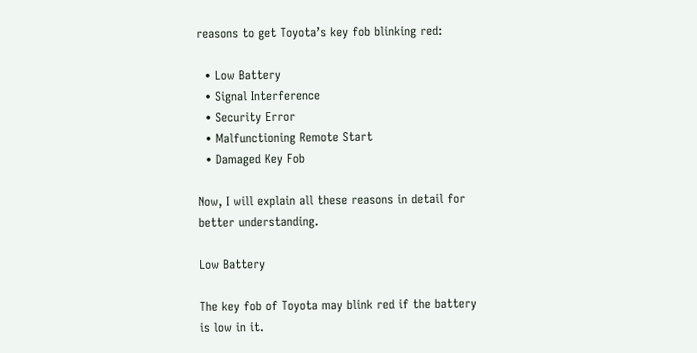reasons to get Toyota’s key fob blinking red:

  • Low Battery
  • Signal Interference
  • Security Error
  • Malfunctioning Remote Start
  • Damaged Key Fob

Now, I will explain all these reasons in detail for better understanding.

Low Battery

The key fob of Toyota may blink red if the battery is low in it.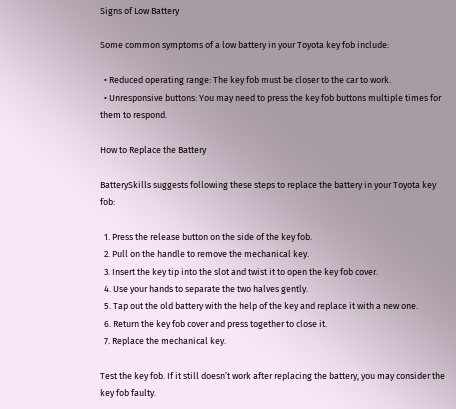Signs of Low Battery

Some common symptoms of a low battery in your Toyota key fob include:

  • Reduced operating range: The key fob must be closer to the car to work.
  • Unresponsive buttons: You may need to press the key fob buttons multiple times for them to respond.

How to Replace the Battery

BatterySkills suggests following these steps to replace the battery in your Toyota key fob:

  1. Press the release button on the side of the key fob.
  2. Pull on the handle to remove the mechanical key.
  3. Insert the key tip into the slot and twist it to open the key fob cover.
  4. Use your hands to separate the two halves gently.
  5. Tap out the old battery with the help of the key and replace it with a new one.
  6. Return the key fob cover and press together to close it.
  7. Replace the mechanical key.

Test the key fob. If it still doesn’t work after replacing the battery, you may consider the key fob faulty.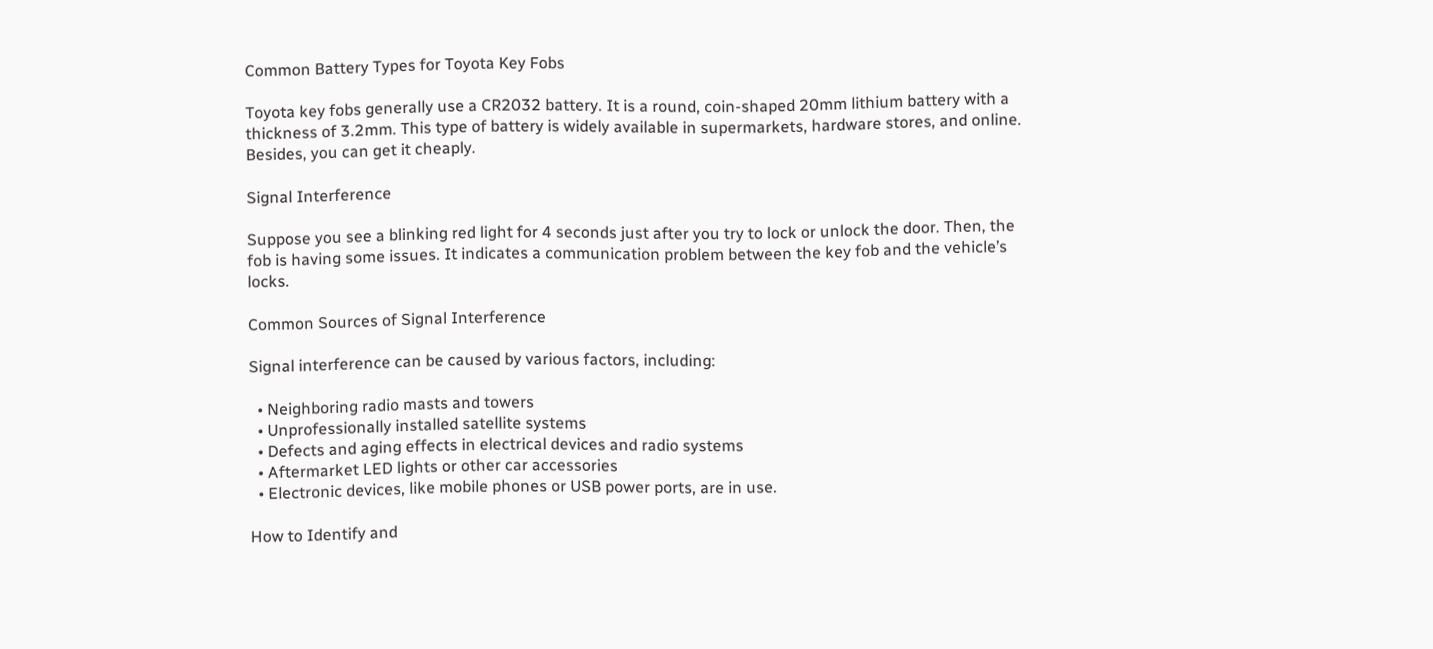Common Battery Types for Toyota Key Fobs

Toyota key fobs generally use a CR2032 battery. It is a round, coin-shaped 20mm lithium battery with a thickness of 3.2mm. This type of battery is widely available in supermarkets, hardware stores, and online. Besides, you can get it cheaply.

Signal Interference

Suppose you see a blinking red light for 4 seconds just after you try to lock or unlock the door. Then, the fob is having some issues. It indicates a communication problem between the key fob and the vehicle’s locks.

Common Sources of Signal Interference

Signal interference can be caused by various factors, including:

  • Neighboring radio masts and towers
  • Unprofessionally installed satellite systems
  • Defects and aging effects in electrical devices and radio systems
  • Aftermarket LED lights or other car accessories
  • Electronic devices, like mobile phones or USB power ports, are in use.

How to Identify and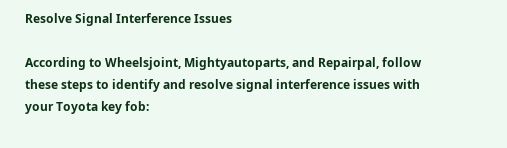Resolve Signal Interference Issues

According to Wheelsjoint, Mightyautoparts, and Repairpal, follow these steps to identify and resolve signal interference issues with your Toyota key fob: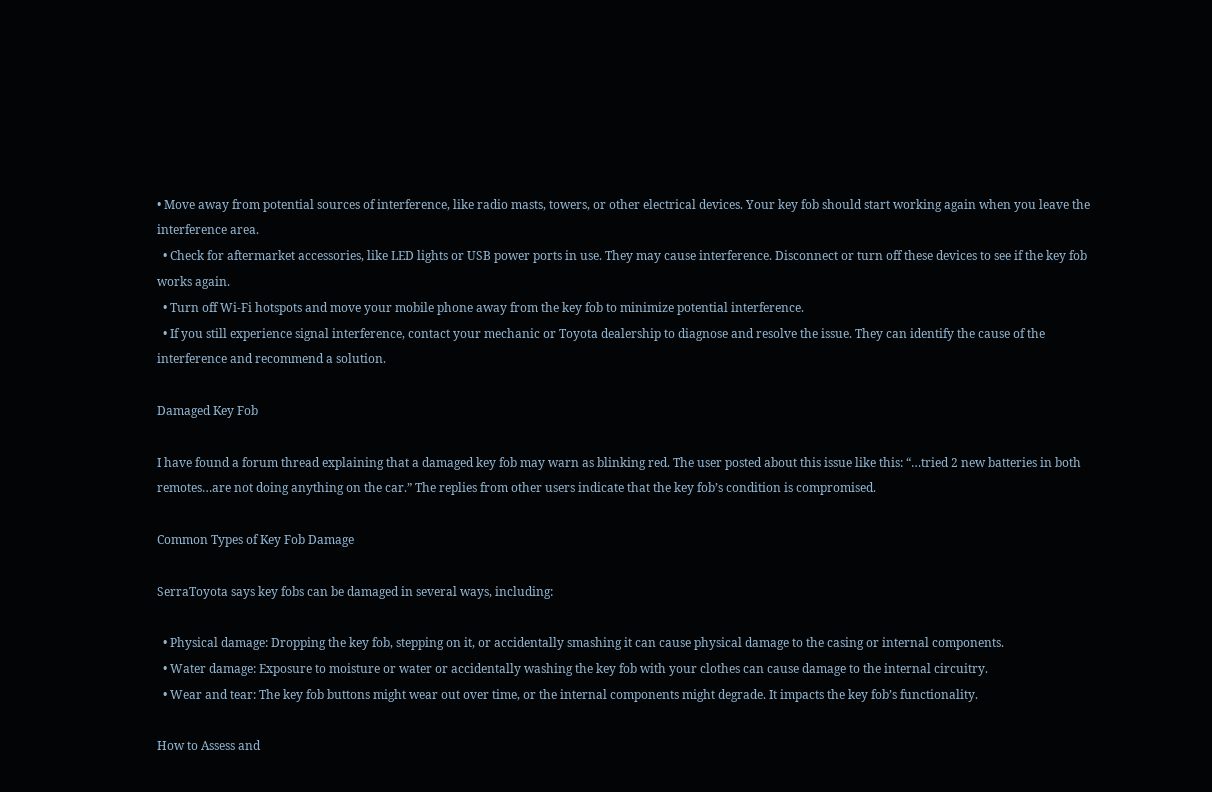• Move away from potential sources of interference, like radio masts, towers, or other electrical devices. Your key fob should start working again when you leave the interference area.
  • Check for aftermarket accessories, like LED lights or USB power ports in use. They may cause interference. Disconnect or turn off these devices to see if the key fob works again.
  • Turn off Wi-Fi hotspots and move your mobile phone away from the key fob to minimize potential interference.
  • If you still experience signal interference, contact your mechanic or Toyota dealership to diagnose and resolve the issue. They can identify the cause of the interference and recommend a solution.

Damaged Key Fob

I have found a forum thread explaining that a damaged key fob may warn as blinking red. The user posted about this issue like this: “…tried 2 new batteries in both remotes…are not doing anything on the car.” The replies from other users indicate that the key fob’s condition is compromised.

Common Types of Key Fob Damage

SerraToyota says key fobs can be damaged in several ways, including:

  • Physical damage: Dropping the key fob, stepping on it, or accidentally smashing it can cause physical damage to the casing or internal components.
  • Water damage: Exposure to moisture or water or accidentally washing the key fob with your clothes can cause damage to the internal circuitry.
  • Wear and tear: The key fob buttons might wear out over time, or the internal components might degrade. It impacts the key fob’s functionality.

How to Assess and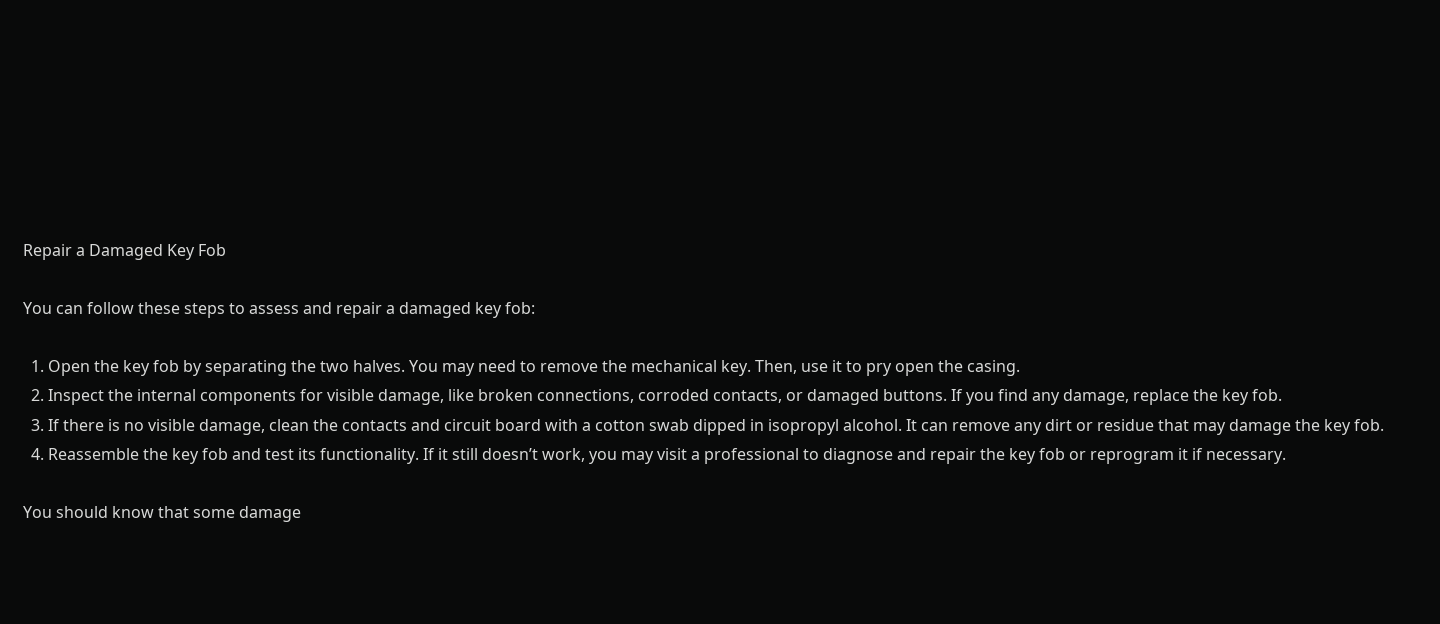Repair a Damaged Key Fob

You can follow these steps to assess and repair a damaged key fob:

  1. Open the key fob by separating the two halves. You may need to remove the mechanical key. Then, use it to pry open the casing.
  2. Inspect the internal components for visible damage, like broken connections, corroded contacts, or damaged buttons. If you find any damage, replace the key fob.
  3. If there is no visible damage, clean the contacts and circuit board with a cotton swab dipped in isopropyl alcohol. It can remove any dirt or residue that may damage the key fob.
  4. Reassemble the key fob and test its functionality. If it still doesn’t work, you may visit a professional to diagnose and repair the key fob or reprogram it if necessary.

You should know that some damage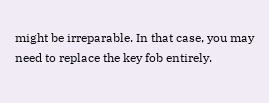might be irreparable. In that case, you may need to replace the key fob entirely.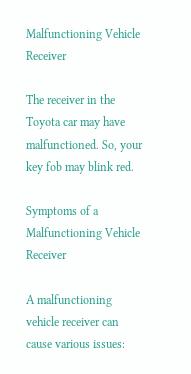Malfunctioning Vehicle Receiver

The receiver in the Toyota car may have malfunctioned. So, your key fob may blink red.

Symptoms of a Malfunctioning Vehicle Receiver

A malfunctioning vehicle receiver can cause various issues: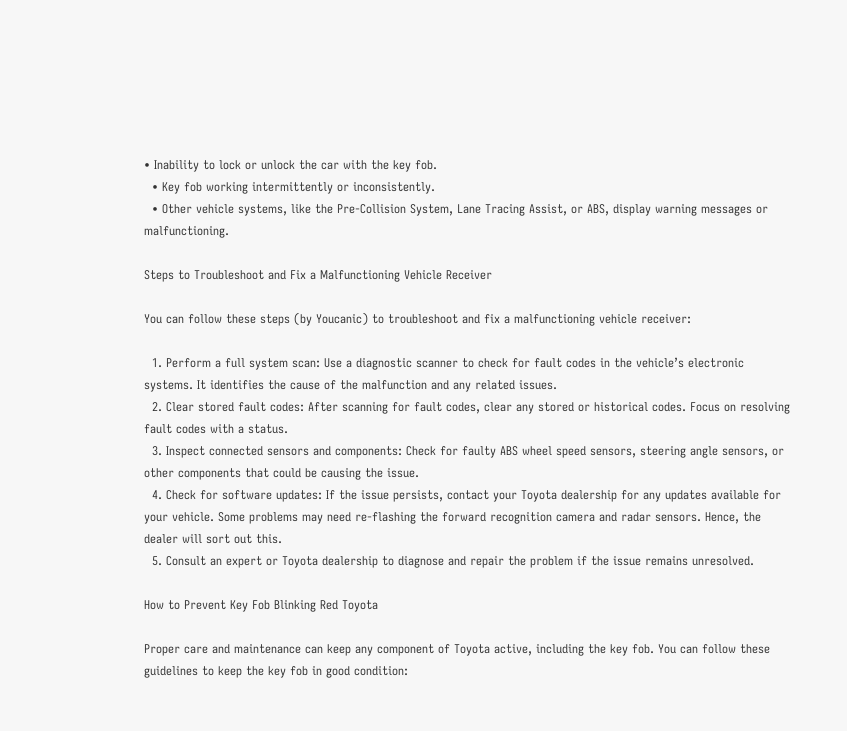• Inability to lock or unlock the car with the key fob.
  • Key fob working intermittently or inconsistently.
  • Other vehicle systems, like the Pre-Collision System, Lane Tracing Assist, or ABS, display warning messages or malfunctioning.

Steps to Troubleshoot and Fix a Malfunctioning Vehicle Receiver

You can follow these steps (by Youcanic) to troubleshoot and fix a malfunctioning vehicle receiver:

  1. Perform a full system scan: Use a diagnostic scanner to check for fault codes in the vehicle’s electronic systems. It identifies the cause of the malfunction and any related issues.
  2. Clear stored fault codes: After scanning for fault codes, clear any stored or historical codes. Focus on resolving fault codes with a status.
  3. Inspect connected sensors and components: Check for faulty ABS wheel speed sensors, steering angle sensors, or other components that could be causing the issue.
  4. Check for software updates: If the issue persists, contact your Toyota dealership for any updates available for your vehicle. Some problems may need re-flashing the forward recognition camera and radar sensors. Hence, the dealer will sort out this.
  5. Consult an expert or Toyota dealership to diagnose and repair the problem if the issue remains unresolved.

How to Prevent Key Fob Blinking Red Toyota

Proper care and maintenance can keep any component of Toyota active, including the key fob. You can follow these guidelines to keep the key fob in good condition: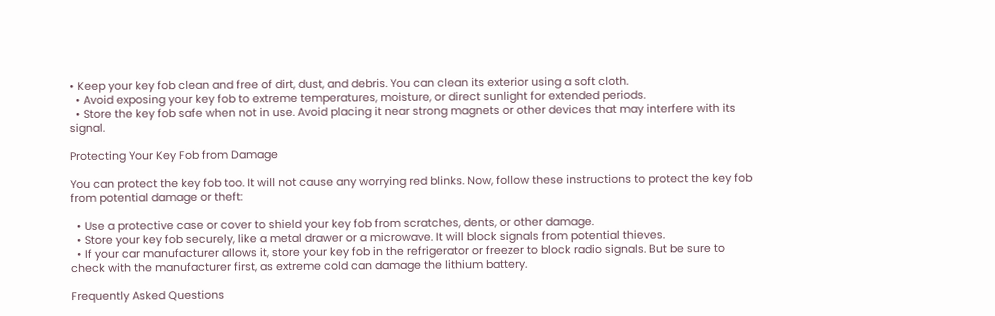• Keep your key fob clean and free of dirt, dust, and debris. You can clean its exterior using a soft cloth.
  • Avoid exposing your key fob to extreme temperatures, moisture, or direct sunlight for extended periods.
  • Store the key fob safe when not in use. Avoid placing it near strong magnets or other devices that may interfere with its signal.

Protecting Your Key Fob from Damage

You can protect the key fob too. It will not cause any worrying red blinks. Now, follow these instructions to protect the key fob from potential damage or theft:

  • Use a protective case or cover to shield your key fob from scratches, dents, or other damage.
  • Store your key fob securely, like a metal drawer or a microwave. It will block signals from potential thieves.
  • If your car manufacturer allows it, store your key fob in the refrigerator or freezer to block radio signals. But be sure to check with the manufacturer first, as extreme cold can damage the lithium battery.

Frequently Asked Questions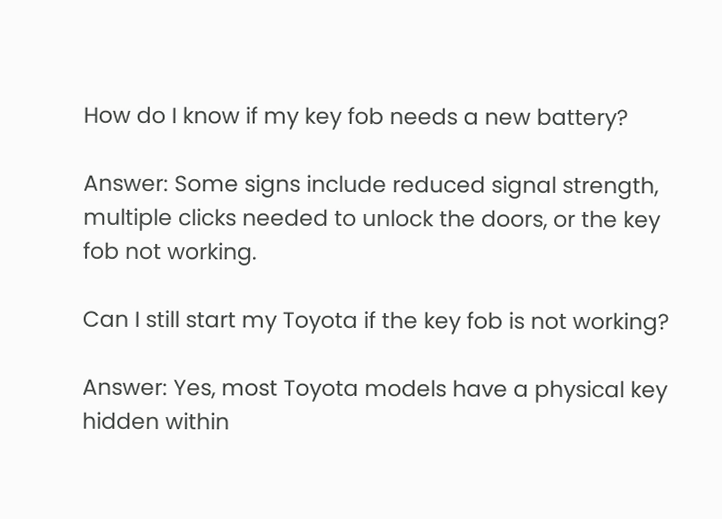How do I know if my key fob needs a new battery?

Answer: Some signs include reduced signal strength, multiple clicks needed to unlock the doors, or the key fob not working.

Can I still start my Toyota if the key fob is not working?

Answer: Yes, most Toyota models have a physical key hidden within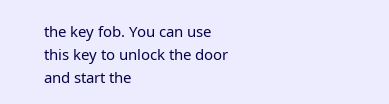the key fob. You can use this key to unlock the door and start the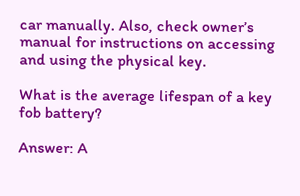car manually. Also, check owner’s manual for instructions on accessing and using the physical key.

What is the average lifespan of a key fob battery?

Answer: A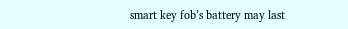smart key fob’s battery may last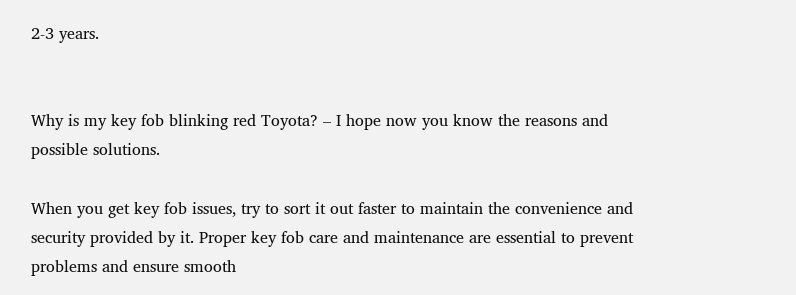2-3 years.


Why is my key fob blinking red Toyota? – I hope now you know the reasons and possible solutions.

When you get key fob issues, try to sort it out faster to maintain the convenience and security provided by it. Proper key fob care and maintenance are essential to prevent problems and ensure smooth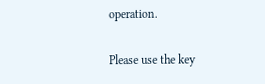operation.

Please use the key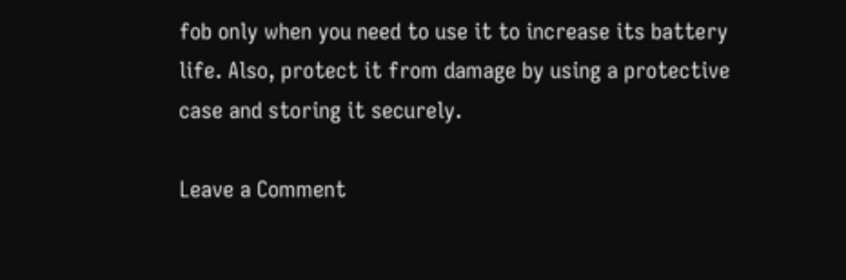fob only when you need to use it to increase its battery life. Also, protect it from damage by using a protective case and storing it securely.

Leave a Comment